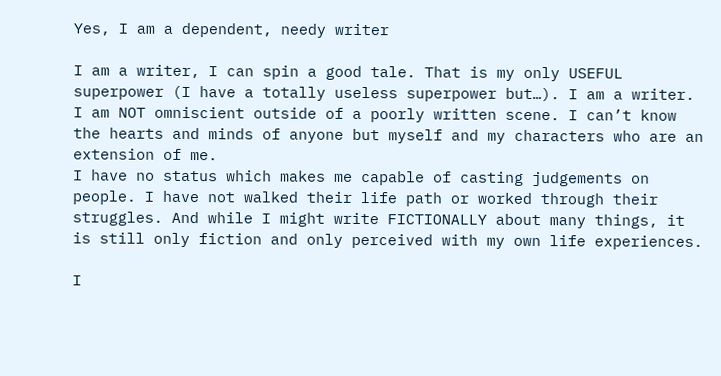Yes, I am a dependent, needy writer

I am a writer, I can spin a good tale. That is my only USEFUL superpower (I have a totally useless superpower but…). I am a writer. I am NOT omniscient outside of a poorly written scene. I can’t know the hearts and minds of anyone but myself and my characters who are an extension of me.
I have no status which makes me capable of casting judgements on people. I have not walked their life path or worked through their struggles. And while I might write FICTIONALLY about many things, it is still only fiction and only perceived with my own life experiences.

I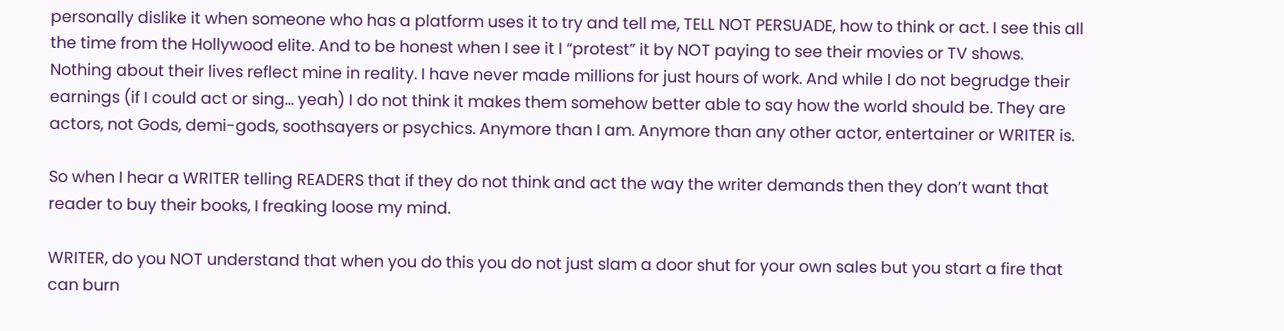personally dislike it when someone who has a platform uses it to try and tell me, TELL NOT PERSUADE, how to think or act. I see this all the time from the Hollywood elite. And to be honest when I see it I “protest” it by NOT paying to see their movies or TV shows. Nothing about their lives reflect mine in reality. I have never made millions for just hours of work. And while I do not begrudge their earnings (if I could act or sing… yeah) I do not think it makes them somehow better able to say how the world should be. They are actors, not Gods, demi-gods, soothsayers or psychics. Anymore than I am. Anymore than any other actor, entertainer or WRITER is.

So when I hear a WRITER telling READERS that if they do not think and act the way the writer demands then they don’t want that reader to buy their books, I freaking loose my mind.

WRITER, do you NOT understand that when you do this you do not just slam a door shut for your own sales but you start a fire that can burn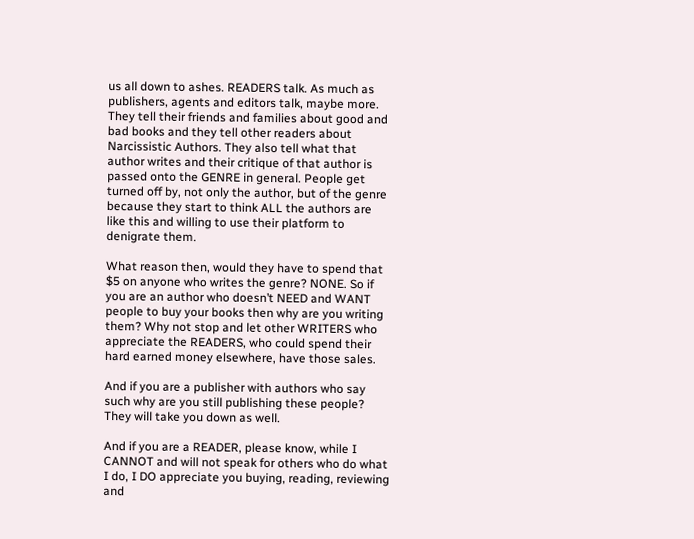us all down to ashes. READERS talk. As much as publishers, agents and editors talk, maybe more. They tell their friends and families about good and bad books and they tell other readers about Narcissistic Authors. They also tell what that author writes and their critique of that author is passed onto the GENRE in general. People get turned off by, not only the author, but of the genre because they start to think ALL the authors are like this and willing to use their platform to denigrate them.

What reason then, would they have to spend that $5 on anyone who writes the genre? NONE. So if you are an author who doesn’t NEED and WANT people to buy your books then why are you writing them? Why not stop and let other WRITERS who appreciate the READERS, who could spend their hard earned money elsewhere, have those sales.

And if you are a publisher with authors who say such why are you still publishing these people? They will take you down as well.

And if you are a READER, please know, while I CANNOT and will not speak for others who do what I do, I DO appreciate you buying, reading, reviewing and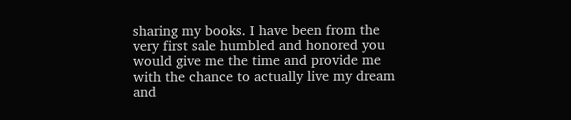sharing my books. I have been from the very first sale humbled and honored you would give me the time and provide me with the chance to actually live my dream and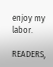enjoy my labor.

READERS,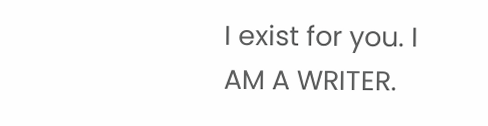I exist for you. I AM A WRITER.